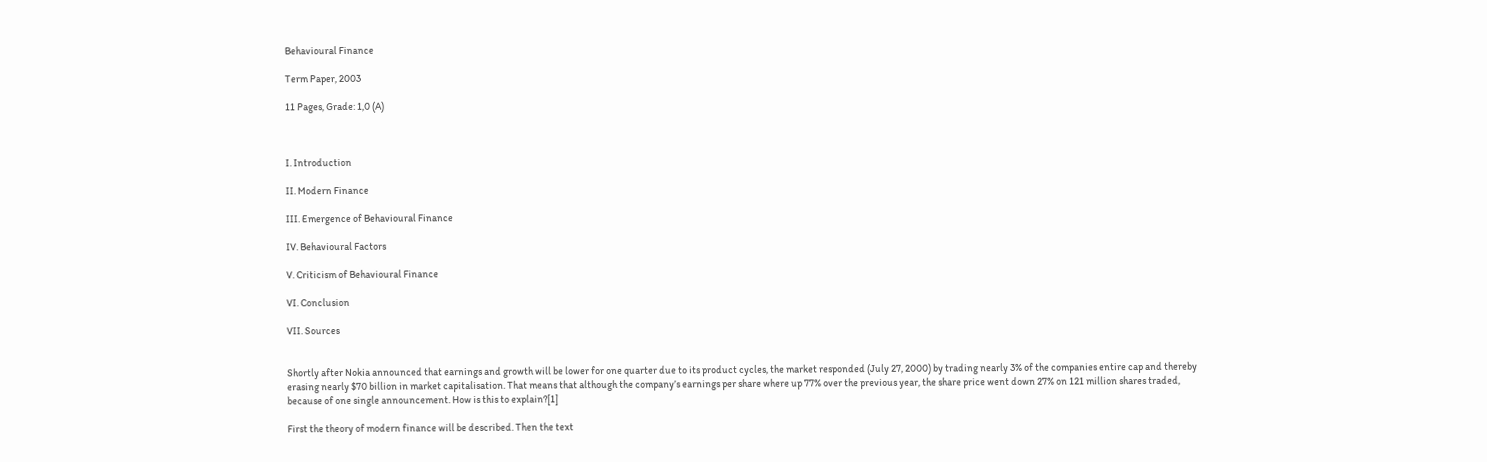Behavioural Finance

Term Paper, 2003

11 Pages, Grade: 1,0 (A)



I. Introduction

II. Modern Finance

III. Emergence of Behavioural Finance

IV. Behavioural Factors

V. Criticism of Behavioural Finance

VI. Conclusion

VII. Sources


Shortly after Nokia announced that earnings and growth will be lower for one quarter due to its product cycles, the market responded (July 27, 2000) by trading nearly 3% of the companies entire cap and thereby erasing nearly $70 billion in market capitalisation. That means that although the company’s earnings per share where up 77% over the previous year, the share price went down 27% on 121 million shares traded, because of one single announcement. How is this to explain?[1]

First the theory of modern finance will be described. Then the text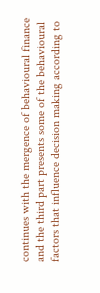continues with the mergence of behavioural finance and the third part presents some of the behavioural factors that influence decision making according to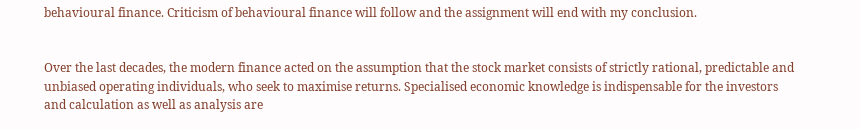behavioural finance. Criticism of behavioural finance will follow and the assignment will end with my conclusion.


Over the last decades, the modern finance acted on the assumption that the stock market consists of strictly rational, predictable and unbiased operating individuals, who seek to maximise returns. Specialised economic knowledge is indispensable for the investors and calculation as well as analysis are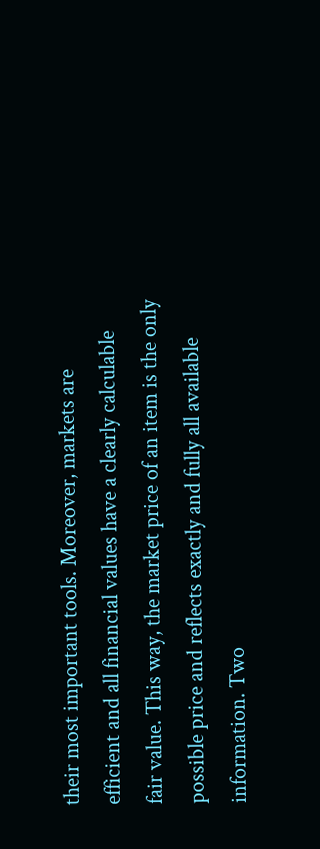their most important tools. Moreover, markets are efficient and all financial values have a clearly calculable fair value. This way, the market price of an item is the only possible price and reflects exactly and fully all available information. Two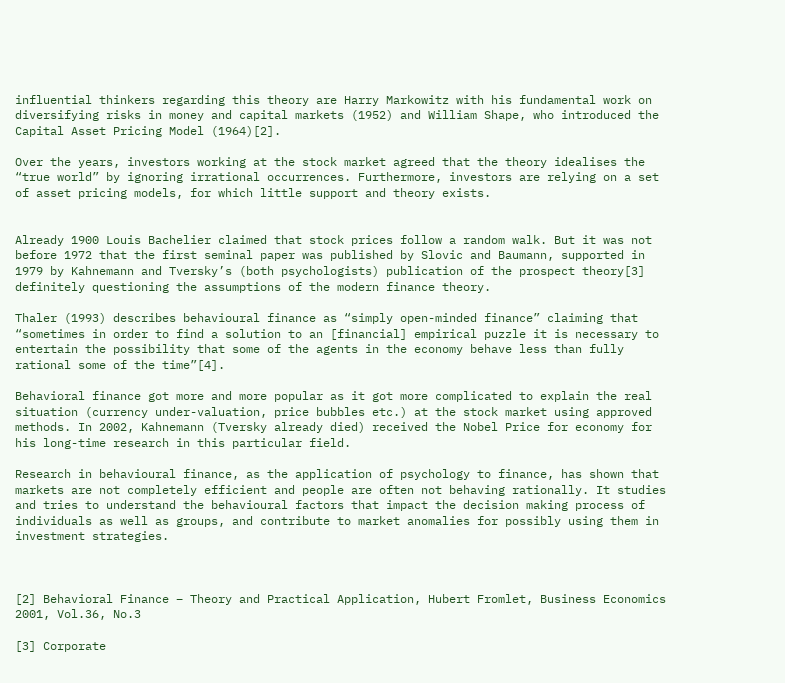influential thinkers regarding this theory are Harry Markowitz with his fundamental work on diversifying risks in money and capital markets (1952) and William Shape, who introduced the Capital Asset Pricing Model (1964)[2].

Over the years, investors working at the stock market agreed that the theory idealises the “true world” by ignoring irrational occurrences. Furthermore, investors are relying on a set of asset pricing models, for which little support and theory exists.


Already 1900 Louis Bachelier claimed that stock prices follow a random walk. But it was not before 1972 that the first seminal paper was published by Slovic and Baumann, supported in 1979 by Kahnemann and Tversky’s (both psychologists) publication of the prospect theory[3] definitely questioning the assumptions of the modern finance theory.

Thaler (1993) describes behavioural finance as “simply open-minded finance” claiming that “sometimes in order to find a solution to an [financial] empirical puzzle it is necessary to entertain the possibility that some of the agents in the economy behave less than fully rational some of the time”[4].

Behavioral finance got more and more popular as it got more complicated to explain the real situation (currency under-valuation, price bubbles etc.) at the stock market using approved methods. In 2002, Kahnemann (Tversky already died) received the Nobel Price for economy for his long-time research in this particular field.

Research in behavioural finance, as the application of psychology to finance, has shown that markets are not completely efficient and people are often not behaving rationally. It studies and tries to understand the behavioural factors that impact the decision making process of individuals as well as groups, and contribute to market anomalies for possibly using them in investment strategies.



[2] Behavioral Finance – Theory and Practical Application, Hubert Fromlet, Business Economics 2001, Vol.36, No.3

[3] Corporate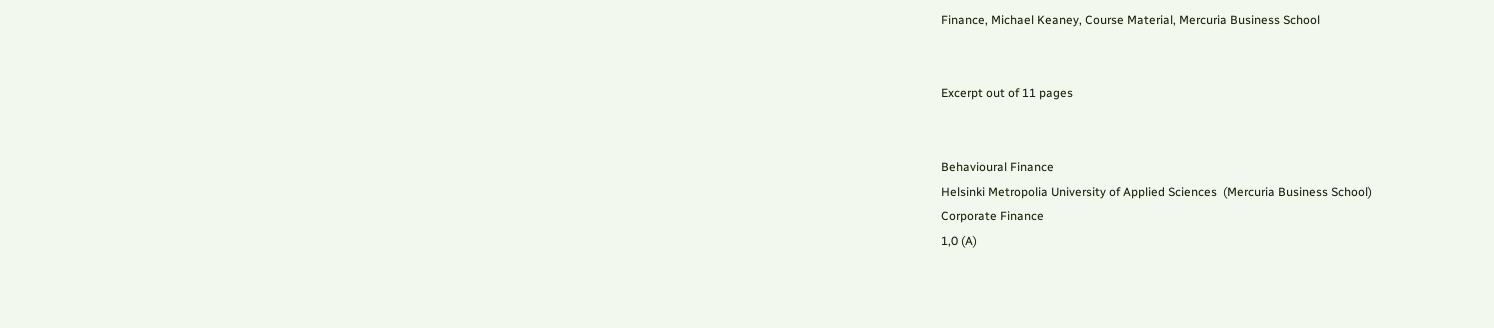Finance, Michael Keaney, Course Material, Mercuria Business School


Excerpt out of 11 pages


Behavioural Finance
Helsinki Metropolia University of Applied Sciences  (Mercuria Business School)
Corporate Finance
1,0 (A)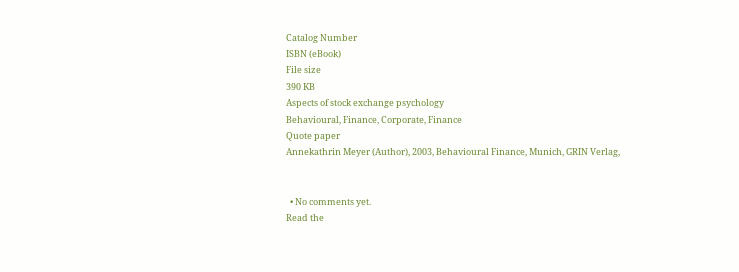Catalog Number
ISBN (eBook)
File size
390 KB
Aspects of stock exchange psychology
Behavioural, Finance, Corporate, Finance
Quote paper
Annekathrin Meyer (Author), 2003, Behavioural Finance, Munich, GRIN Verlag,


  • No comments yet.
Read the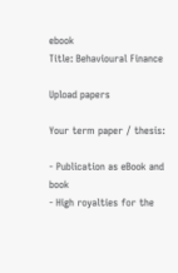ebook
Title: Behavioural Finance

Upload papers

Your term paper / thesis:

- Publication as eBook and book
- High royalties for the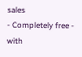sales
- Completely free - with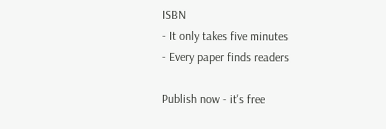ISBN
- It only takes five minutes
- Every paper finds readers

Publish now - it's free